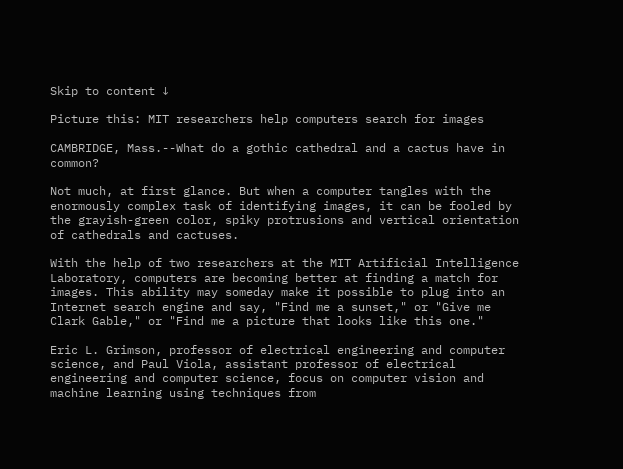Skip to content ↓

Picture this: MIT researchers help computers search for images

CAMBRIDGE, Mass.--What do a gothic cathedral and a cactus have in common?

Not much, at first glance. But when a computer tangles with the enormously complex task of identifying images, it can be fooled by the grayish-green color, spiky protrusions and vertical orientation of cathedrals and cactuses.

With the help of two researchers at the MIT Artificial Intelligence Laboratory, computers are becoming better at finding a match for images. This ability may someday make it possible to plug into an Internet search engine and say, "Find me a sunset," or "Give me Clark Gable," or "Find me a picture that looks like this one."

Eric L. Grimson, professor of electrical engineering and computer science, and Paul Viola, assistant professor of electrical engineering and computer science, focus on computer vision and machine learning using techniques from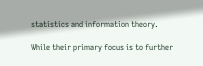statistics and information theory.

While their primary focus is to further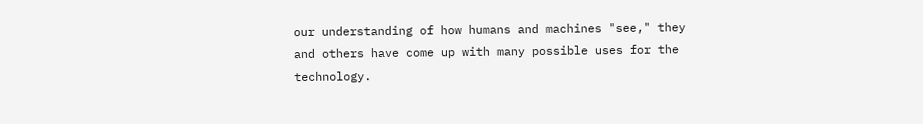our understanding of how humans and machines "see," they and others have come up with many possible uses for the technology.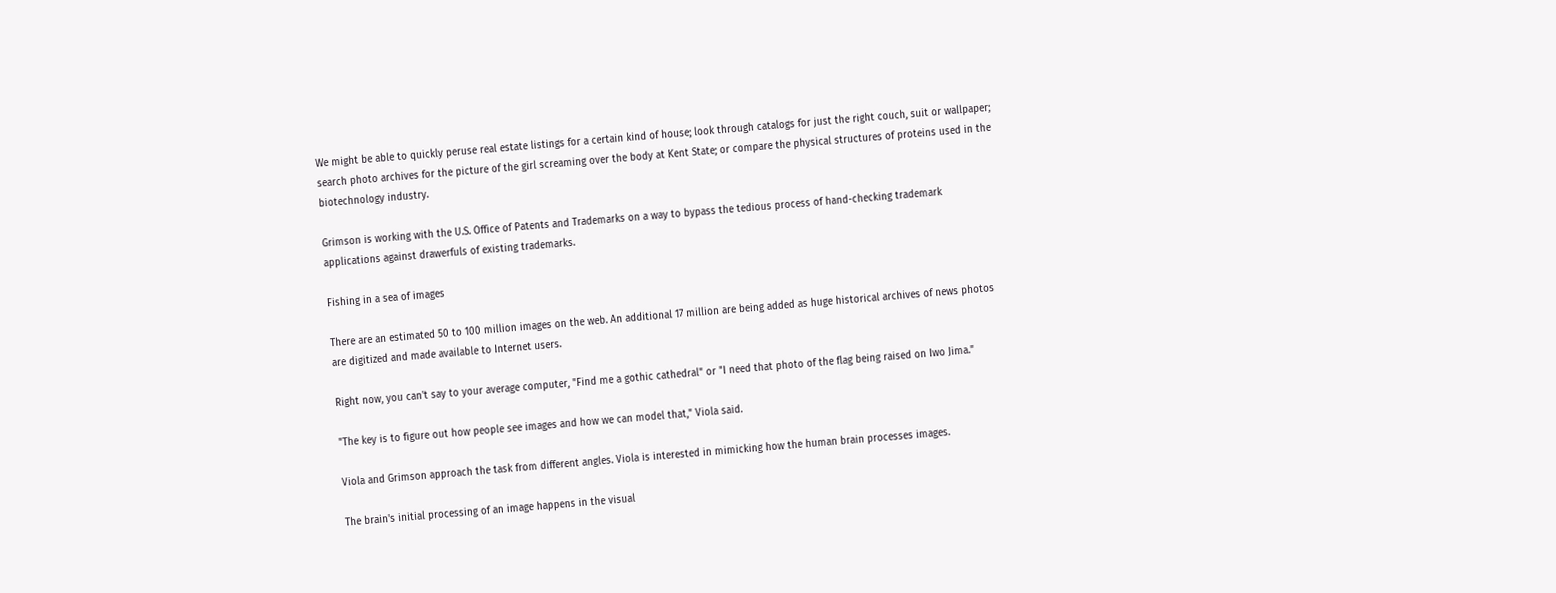We might be able to quickly peruse real estate listings for a certain kind of house; look through catalogs for just the right couch, suit or wallpaper; search photo archives for the picture of the girl screaming over the body at Kent State; or compare the physical structures of proteins used in the biotechnology industry.

Grimson is working with the U.S. Office of Patents and Trademarks on a way to bypass the tedious process of hand-checking trademark applications against drawerfuls of existing trademarks.

Fishing in a sea of images

There are an estimated 50 to 100 million images on the web. An additional 17 million are being added as huge historical archives of news photos are digitized and made available to Internet users.

Right now, you can't say to your average computer, "Find me a gothic cathedral" or "I need that photo of the flag being raised on Iwo Jima."

"The key is to figure out how people see images and how we can model that," Viola said.

Viola and Grimson approach the task from different angles. Viola is interested in mimicking how the human brain processes images.

The brain's initial processing of an image happens in the visual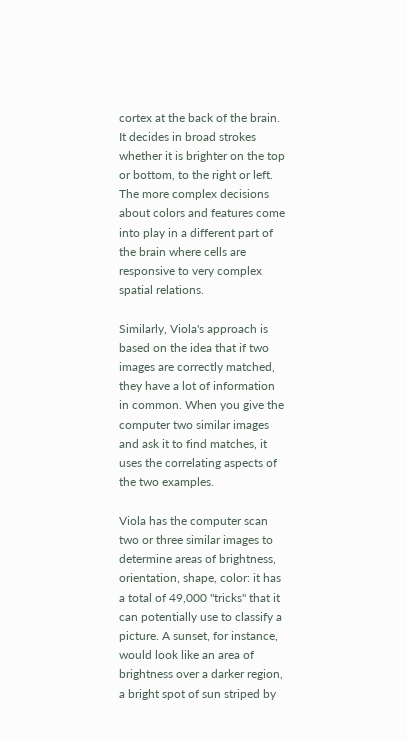cortex at the back of the brain. It decides in broad strokes whether it is brighter on the top or bottom, to the right or left. The more complex decisions about colors and features come into play in a different part of the brain where cells are responsive to very complex spatial relations.

Similarly, Viola's approach is based on the idea that if two images are correctly matched, they have a lot of information in common. When you give the computer two similar images and ask it to find matches, it uses the correlating aspects of the two examples.

Viola has the computer scan two or three similar images to determine areas of brightness, orientation, shape, color: it has a total of 49,000 "tricks" that it can potentially use to classify a picture. A sunset, for instance, would look like an area of brightness over a darker region, a bright spot of sun striped by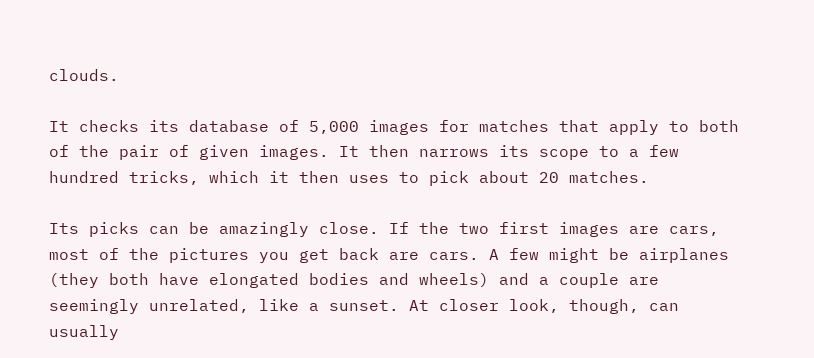clouds.

It checks its database of 5,000 images for matches that apply to both of the pair of given images. It then narrows its scope to a few hundred tricks, which it then uses to pick about 20 matches.

Its picks can be amazingly close. If the two first images are cars, most of the pictures you get back are cars. A few might be airplanes (they both have elongated bodies and wheels) and a couple are seemingly unrelated, like a sunset. At closer look, though, can usually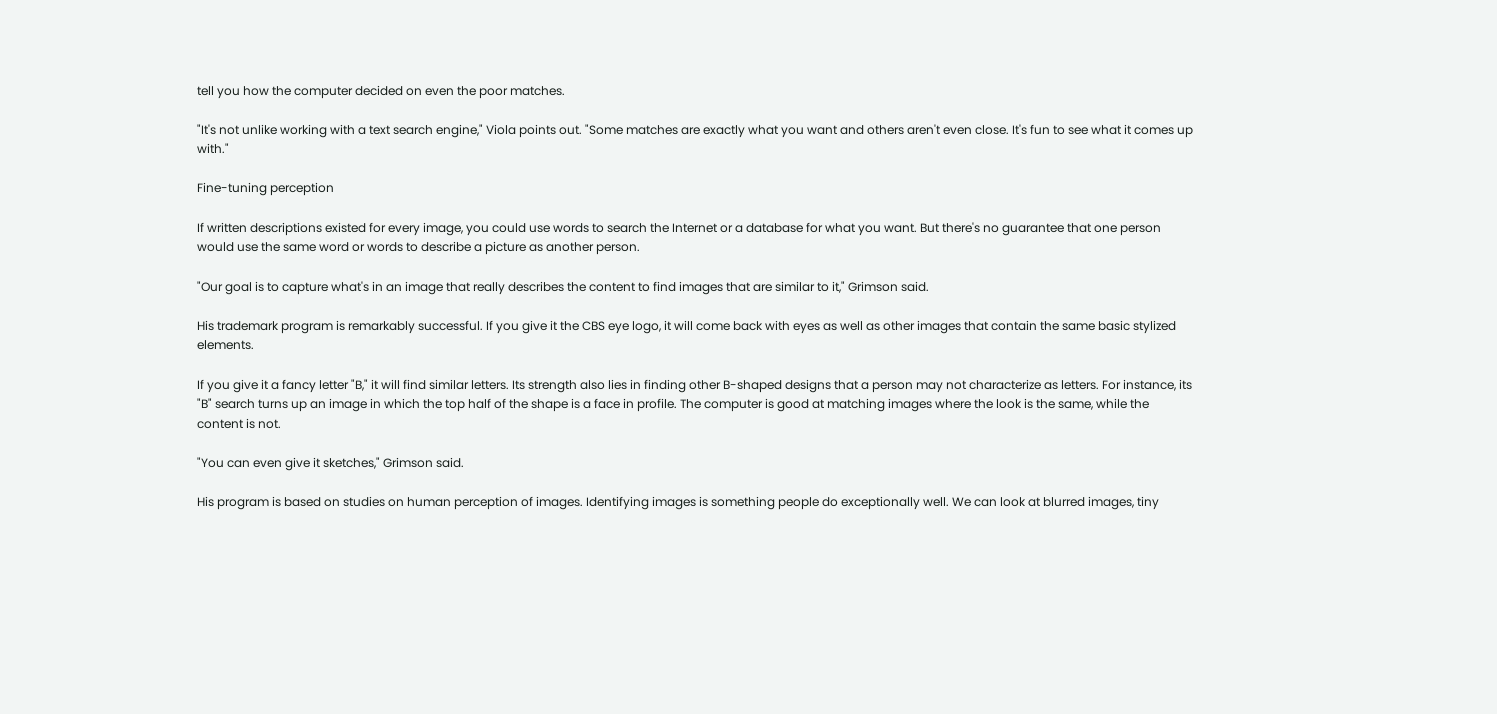tell you how the computer decided on even the poor matches.

"It's not unlike working with a text search engine," Viola points out. "Some matches are exactly what you want and others aren't even close. It's fun to see what it comes up with."

Fine-tuning perception

If written descriptions existed for every image, you could use words to search the Internet or a database for what you want. But there's no guarantee that one person would use the same word or words to describe a picture as another person.

"Our goal is to capture what's in an image that really describes the content to find images that are similar to it," Grimson said.

His trademark program is remarkably successful. If you give it the CBS eye logo, it will come back with eyes as well as other images that contain the same basic stylized elements.

If you give it a fancy letter "B," it will find similar letters. Its strength also lies in finding other B-shaped designs that a person may not characterize as letters. For instance, its "B" search turns up an image in which the top half of the shape is a face in profile. The computer is good at matching images where the look is the same, while the content is not.

"You can even give it sketches," Grimson said.

His program is based on studies on human perception of images. Identifying images is something people do exceptionally well. We can look at blurred images, tiny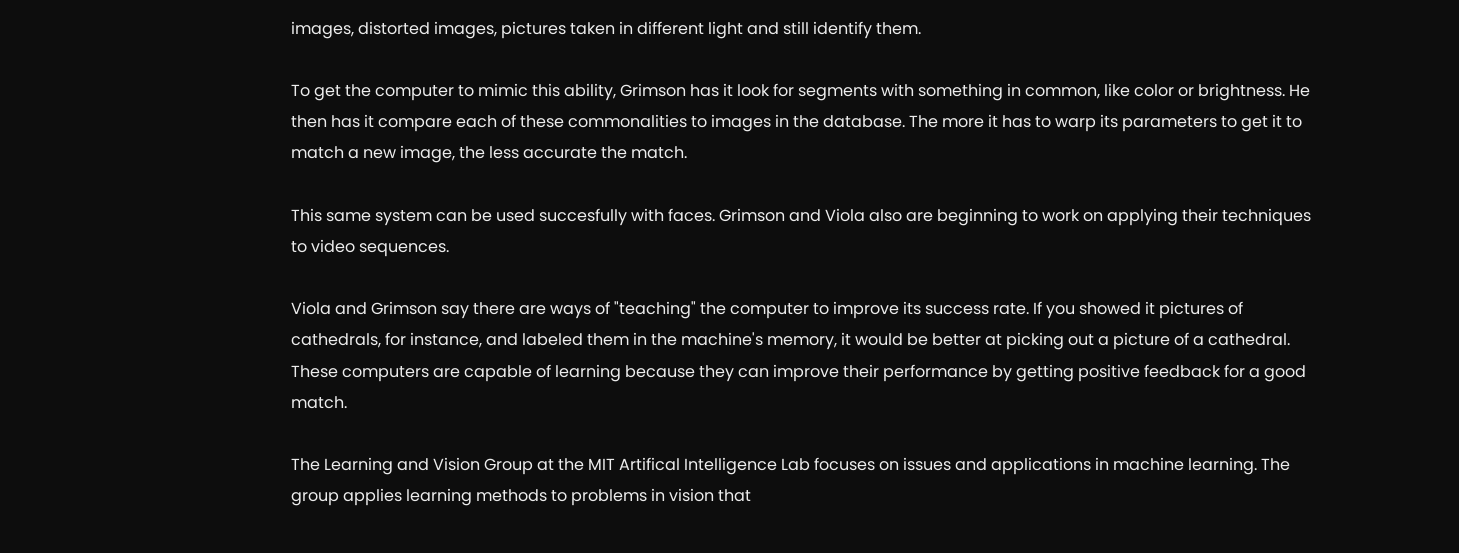images, distorted images, pictures taken in different light and still identify them.

To get the computer to mimic this ability, Grimson has it look for segments with something in common, like color or brightness. He then has it compare each of these commonalities to images in the database. The more it has to warp its parameters to get it to match a new image, the less accurate the match.

This same system can be used succesfully with faces. Grimson and Viola also are beginning to work on applying their techniques to video sequences.

Viola and Grimson say there are ways of "teaching" the computer to improve its success rate. If you showed it pictures of cathedrals, for instance, and labeled them in the machine's memory, it would be better at picking out a picture of a cathedral. These computers are capable of learning because they can improve their performance by getting positive feedback for a good match.

The Learning and Vision Group at the MIT Artifical Intelligence Lab focuses on issues and applications in machine learning. The group applies learning methods to problems in vision that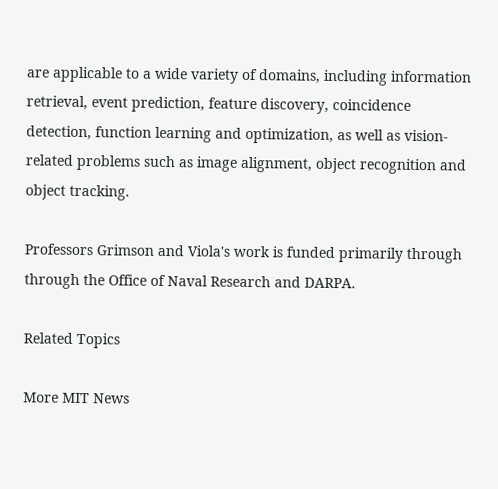are applicable to a wide variety of domains, including information retrieval, event prediction, feature discovery, coincidence detection, function learning and optimization, as well as vision-related problems such as image alignment, object recognition and object tracking.

Professors Grimson and Viola's work is funded primarily through through the Office of Naval Research and DARPA.

Related Topics

More MIT News